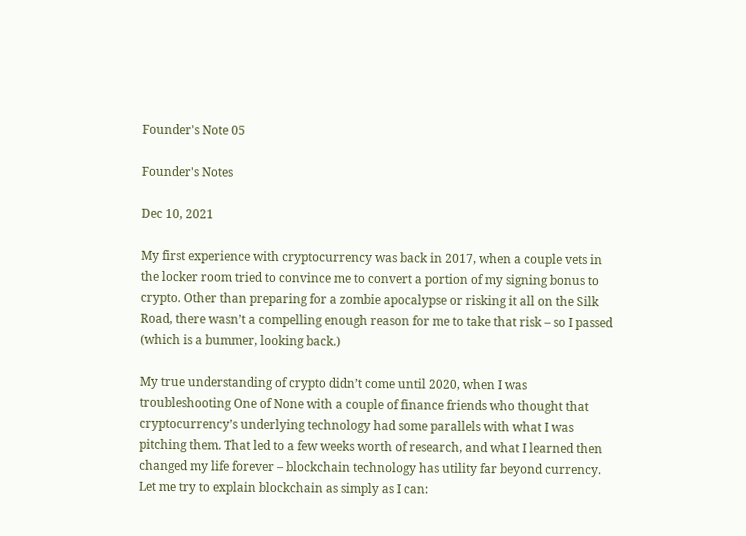Founder's Note 05

Founder's Notes

Dec 10, 2021

My first experience with cryptocurrency was back in 2017, when a couple vets in the locker room tried to convince me to convert a portion of my signing bonus to crypto. Other than preparing for a zombie apocalypse or risking it all on the Silk Road, there wasn’t a compelling enough reason for me to take that risk – so I passed (which is a bummer, looking back.)

My true understanding of crypto didn’t come until 2020, when I was troubleshooting One of None with a couple of finance friends who thought that cryptocurrency’s underlying technology had some parallels with what I was pitching them. That led to a few weeks worth of research, and what I learned then changed my life forever – blockchain technology has utility far beyond currency. Let me try to explain blockchain as simply as I can: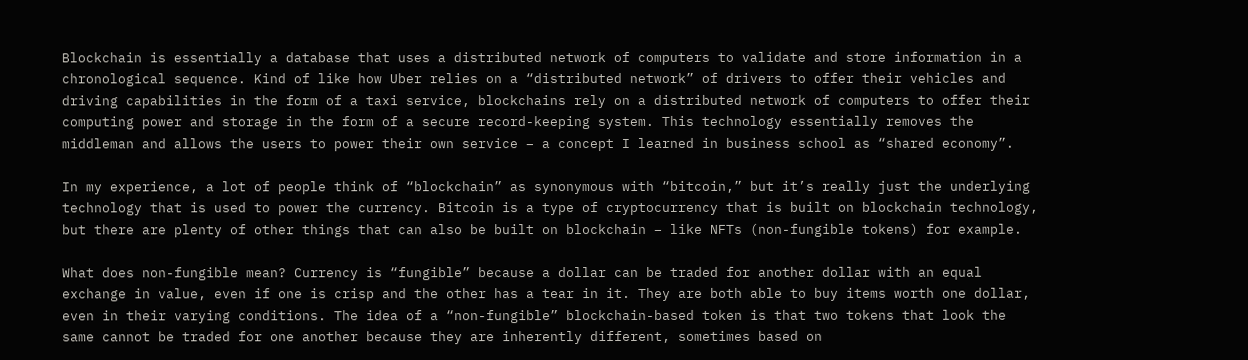Blockchain is essentially a database that uses a distributed network of computers to validate and store information in a chronological sequence. Kind of like how Uber relies on a “distributed network” of drivers to offer their vehicles and driving capabilities in the form of a taxi service, blockchains rely on a distributed network of computers to offer their computing power and storage in the form of a secure record-keeping system. This technology essentially removes the middleman and allows the users to power their own service – a concept I learned in business school as “shared economy”.

In my experience, a lot of people think of “blockchain” as synonymous with “bitcoin,” but it’s really just the underlying technology that is used to power the currency. Bitcoin is a type of cryptocurrency that is built on blockchain technology, but there are plenty of other things that can also be built on blockchain – like NFTs (non-fungible tokens) for example.

What does non-fungible mean? Currency is “fungible” because a dollar can be traded for another dollar with an equal exchange in value, even if one is crisp and the other has a tear in it. They are both able to buy items worth one dollar, even in their varying conditions. The idea of a “non-fungible” blockchain-based token is that two tokens that look the same cannot be traded for one another because they are inherently different, sometimes based on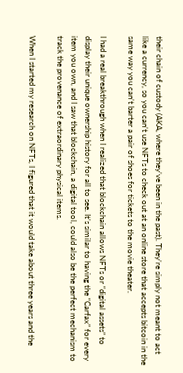their chain of custody (AKA, where they’ve been in the past). They’re simply not meant to act like a currency, so you can’t use NFTs to check out at an online store that accepts bitcoin in the same way you can’t barter a pair of shoes for tickets to the movie theater.

I had a real breakthrough when I realized that blockchain allows NFTs or “digital assets” to display their unique ownership history for all to see. It’s similar to having the “Carfax” for every item you own, and I saw that blockchain, a digital tool, could also be the perfect mechanism to track the provenance of extraordinary physical items.

When I started my research on NFTs, I figured that it would take about three years and the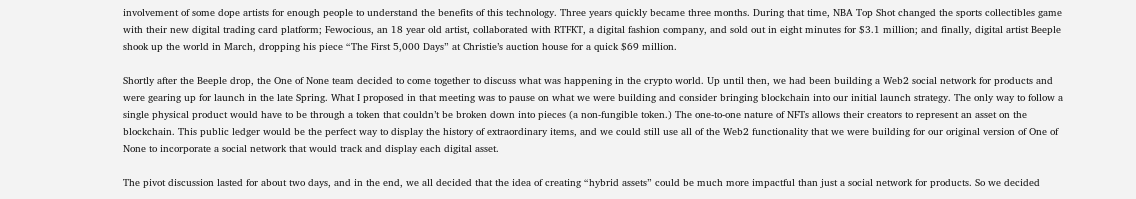involvement of some dope artists for enough people to understand the benefits of this technology. Three years quickly became three months. During that time, NBA Top Shot changed the sports collectibles game with their new digital trading card platform; Fewocious, an 18 year old artist, collaborated with RTFKT, a digital fashion company, and sold out in eight minutes for $3.1 million; and finally, digital artist Beeple shook up the world in March, dropping his piece “The First 5,000 Days” at Christie’s auction house for a quick $69 million.

Shortly after the Beeple drop, the One of None team decided to come together to discuss what was happening in the crypto world. Up until then, we had been building a Web2 social network for products and were gearing up for launch in the late Spring. What I proposed in that meeting was to pause on what we were building and consider bringing blockchain into our initial launch strategy. The only way to follow a single physical product would have to be through a token that couldn’t be broken down into pieces (a non-fungible token.) The one-to-one nature of NFTs allows their creators to represent an asset on the blockchain. This public ledger would be the perfect way to display the history of extraordinary items, and we could still use all of the Web2 functionality that we were building for our original version of One of None to incorporate a social network that would track and display each digital asset.

The pivot discussion lasted for about two days, and in the end, we all decided that the idea of creating “hybrid assets” could be much more impactful than just a social network for products. So we decided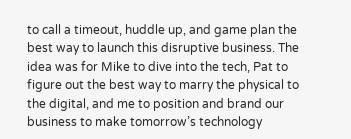to call a timeout, huddle up, and game plan the best way to launch this disruptive business. The idea was for Mike to dive into the tech, Pat to figure out the best way to marry the physical to the digital, and me to position and brand our business to make tomorrow’s technology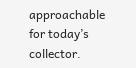approachable for today’s collector.